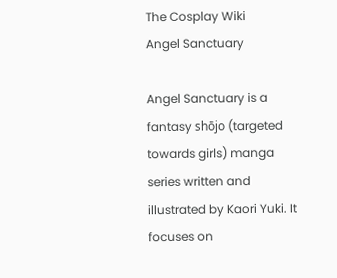The Cosplay Wiki
Angel Sanctuary

Angel Sanctuary is a fantasy shōjo (targeted towards girls) manga series written and illustrated by Kaori Yuki. It focuses on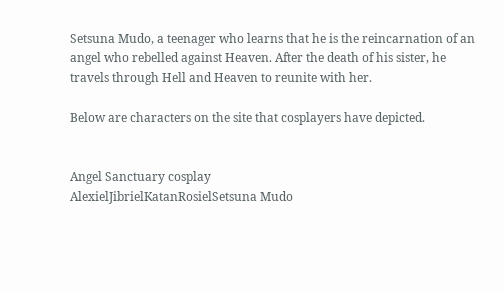Setsuna Mudo, a teenager who learns that he is the reincarnation of an angel who rebelled against Heaven. After the death of his sister, he travels through Hell and Heaven to reunite with her.

Below are characters on the site that cosplayers have depicted.


Angel Sanctuary cosplay
AlexielJibrielKatanRosielSetsuna Mudo